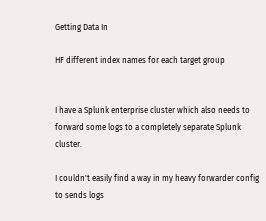Getting Data In

HF different index names for each target group


I have a Splunk enterprise cluster which also needs to forward some logs to a completely separate Splunk cluster.

I couldn't easily find a way in my heavy forwarder config to sends logs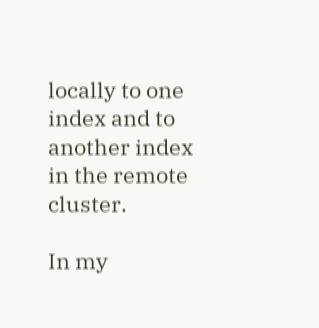locally to one index and to another index in the remote cluster.

In my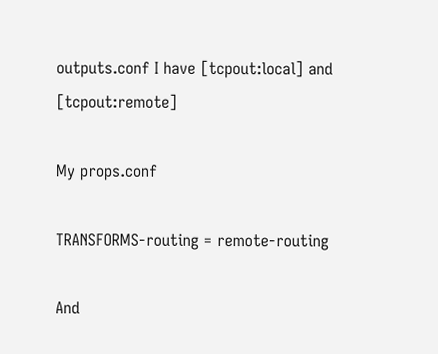outputs.conf I have [tcpout:local] and [tcpout:remote]

My props.conf

TRANSFORMS-routing = remote-routing

And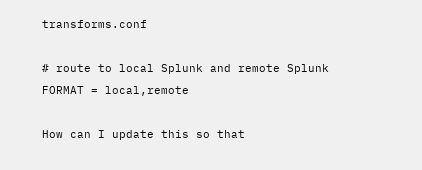transforms.conf

# route to local Splunk and remote Splunk
FORMAT = local,remote

How can I update this so that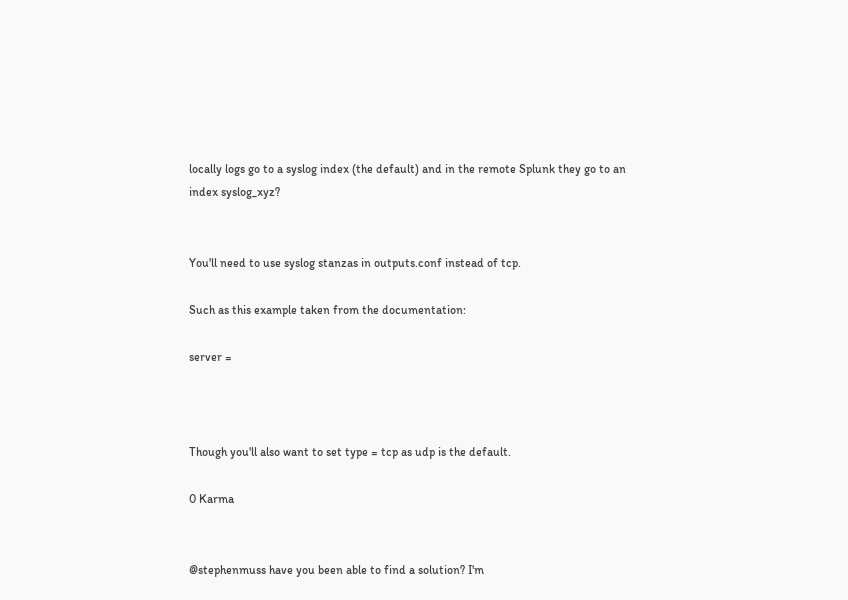locally logs go to a syslog index (the default) and in the remote Splunk they go to an index syslog_xyz?


You'll need to use syslog stanzas in outputs.conf instead of tcp.

Such as this example taken from the documentation:

server =



Though you'll also want to set type = tcp as udp is the default.

0 Karma


@stephenmuss have you been able to find a solution? I'm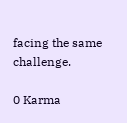facing the same challenge.

0 Karma